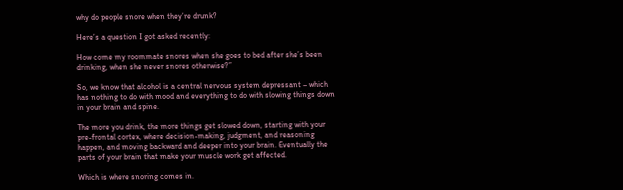why do people snore when they’re drunk?

Here’s a question I got asked recently:

How come my roommate snores when she goes to bed after she’s been drinking, when she never snores otherwise?”

So, we know that alcohol is a central nervous system depressant – which has nothing to do with mood and everything to do with slowing things down in your brain and spine.

The more you drink, the more things get slowed down, starting with your pre-frontal cortex, where decision-making, judgment, and reasoning happen, and moving backward and deeper into your brain. Eventually the parts of your brain that make your muscle work get affected.

Which is where snoring comes in.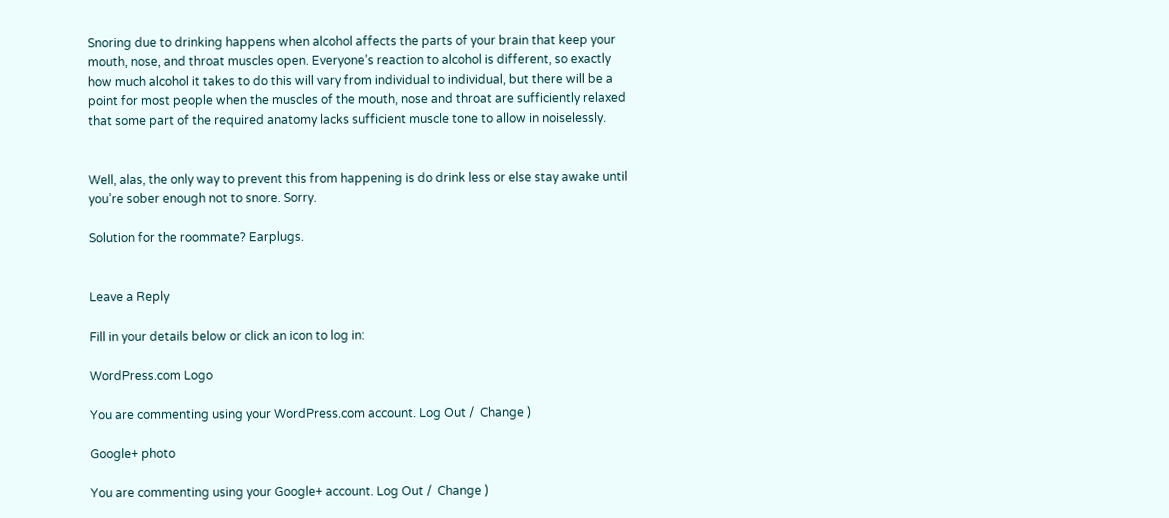Snoring due to drinking happens when alcohol affects the parts of your brain that keep your mouth, nose, and throat muscles open. Everyone’s reaction to alcohol is different, so exactly how much alcohol it takes to do this will vary from individual to individual, but there will be a point for most people when the muscles of the mouth, nose and throat are sufficiently relaxed that some part of the required anatomy lacks sufficient muscle tone to allow in noiselessly.


Well, alas, the only way to prevent this from happening is do drink less or else stay awake until you’re sober enough not to snore. Sorry.

Solution for the roommate? Earplugs.


Leave a Reply

Fill in your details below or click an icon to log in:

WordPress.com Logo

You are commenting using your WordPress.com account. Log Out /  Change )

Google+ photo

You are commenting using your Google+ account. Log Out /  Change )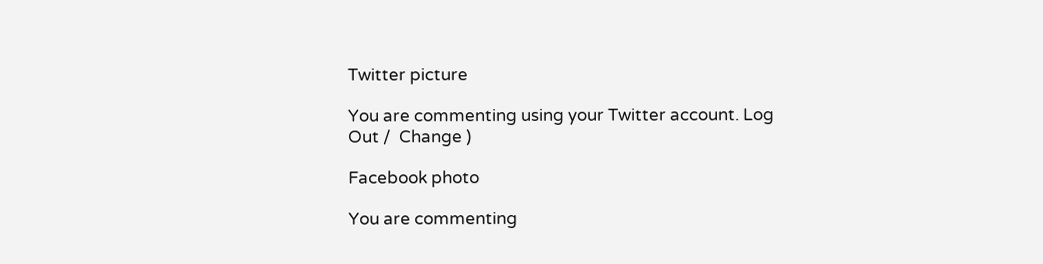Twitter picture

You are commenting using your Twitter account. Log Out /  Change )

Facebook photo

You are commenting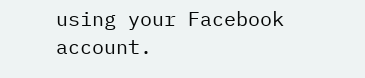using your Facebook account.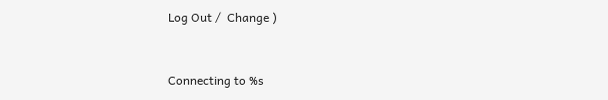Log Out /  Change )


Connecting to %s